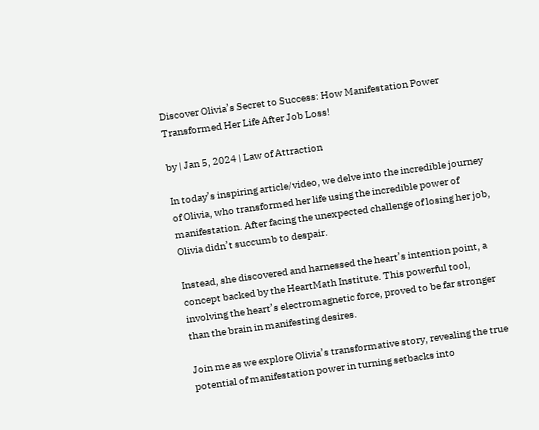Discover Olivia’s Secret to Success: How Manifestation Power Transformed Her Life After Job Loss!

by | Jan 5, 2024 | Law of Attraction

In today’s inspiring article/video, we delve into the incredible journey of Olivia, who transformed her life using the incredible power of manifestation. After facing the unexpected challenge of losing her job, Olivia didn’t succumb to despair.

Instead, she discovered and harnessed the heart’s intention point, a concept backed by the HeartMath Institute. This powerful tool, involving the heart’s electromagnetic force, proved to be far stronger than the brain in manifesting desires.

Join me as we explore Olivia’s transformative story, revealing the true potential of manifestation power in turning setbacks into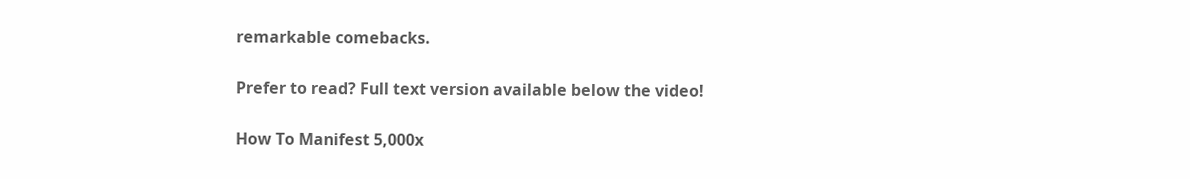remarkable comebacks.

Prefer to read? Full text version available below the video!

How To Manifest 5,000x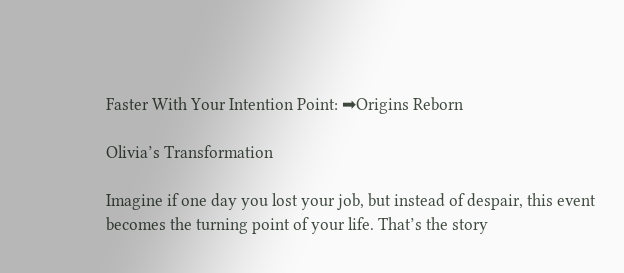Faster With Your Intention Point: ➡Origins Reborn

Olivia’s Transformation

Imagine if one day you lost your job, but instead of despair, this event becomes the turning point of your life. That’s the story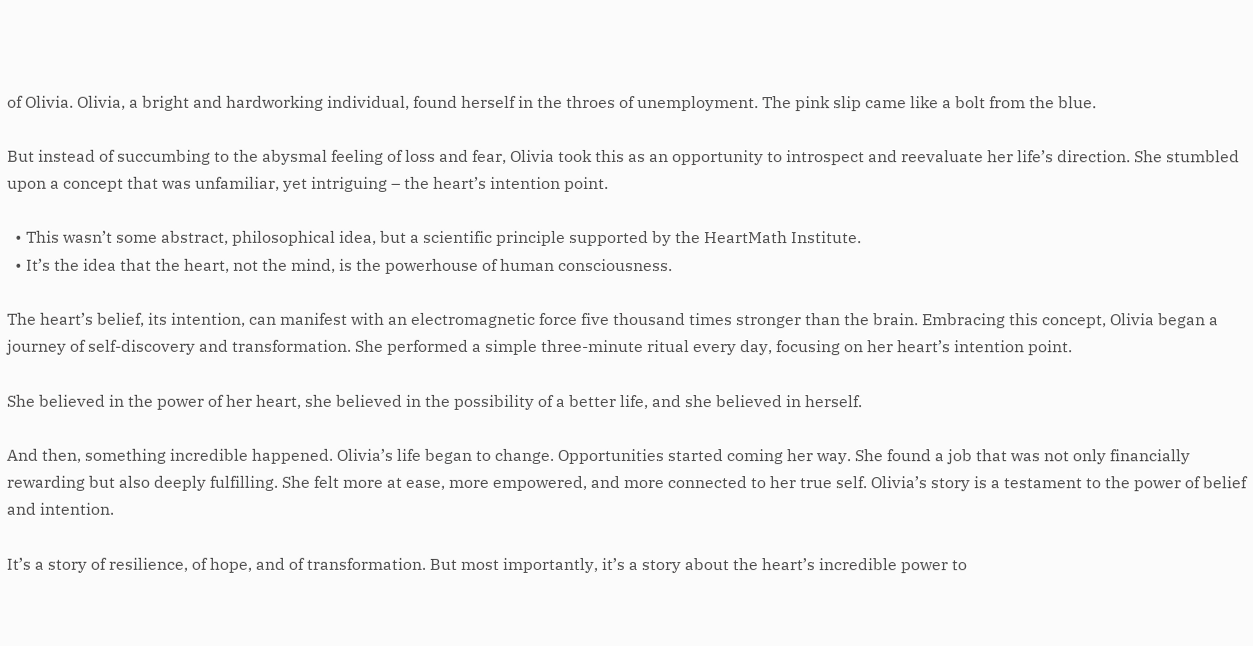of Olivia. Olivia, a bright and hardworking individual, found herself in the throes of unemployment. The pink slip came like a bolt from the blue.

But instead of succumbing to the abysmal feeling of loss and fear, Olivia took this as an opportunity to introspect and reevaluate her life’s direction. She stumbled upon a concept that was unfamiliar, yet intriguing – the heart’s intention point.

  • This wasn’t some abstract, philosophical idea, but a scientific principle supported by the HeartMath Institute.
  • It’s the idea that the heart, not the mind, is the powerhouse of human consciousness.

The heart’s belief, its intention, can manifest with an electromagnetic force five thousand times stronger than the brain. Embracing this concept, Olivia began a journey of self-discovery and transformation. She performed a simple three-minute ritual every day, focusing on her heart’s intention point.

She believed in the power of her heart, she believed in the possibility of a better life, and she believed in herself.

And then, something incredible happened. Olivia’s life began to change. Opportunities started coming her way. She found a job that was not only financially rewarding but also deeply fulfilling. She felt more at ease, more empowered, and more connected to her true self. Olivia’s story is a testament to the power of belief and intention.

It’s a story of resilience, of hope, and of transformation. But most importantly, it’s a story about the heart’s incredible power to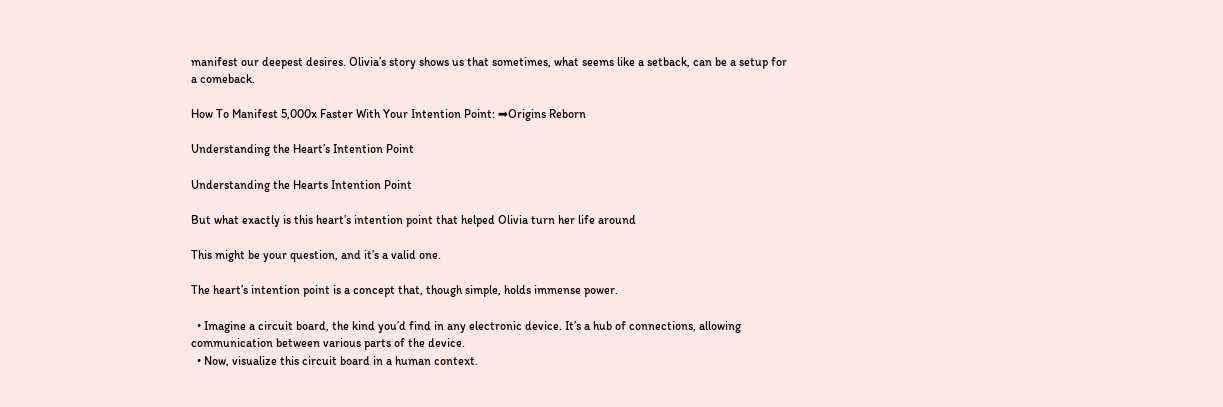manifest our deepest desires. Olivia’s story shows us that sometimes, what seems like a setback, can be a setup for a comeback.

How To Manifest 5,000x Faster With Your Intention Point: ➡Origins Reborn

Understanding the Heart’s Intention Point

Understanding the Hearts Intention Point

But what exactly is this heart’s intention point that helped Olivia turn her life around

This might be your question, and it’s a valid one.

The heart’s intention point is a concept that, though simple, holds immense power.

  • Imagine a circuit board, the kind you’d find in any electronic device. It’s a hub of connections, allowing communication between various parts of the device.
  • Now, visualize this circuit board in a human context.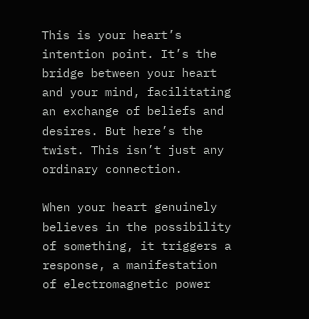This is your heart’s intention point. It’s the bridge between your heart and your mind, facilitating an exchange of beliefs and desires. But here’s the twist. This isn’t just any ordinary connection.

When your heart genuinely believes in the possibility of something, it triggers a response, a manifestation of electromagnetic power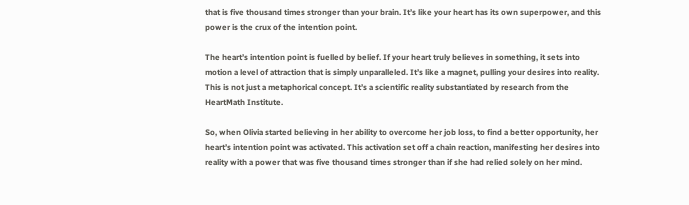that is five thousand times stronger than your brain. It’s like your heart has its own superpower, and this power is the crux of the intention point.

The heart’s intention point is fuelled by belief. If your heart truly believes in something, it sets into motion a level of attraction that is simply unparalleled. It’s like a magnet, pulling your desires into reality. This is not just a metaphorical concept. It’s a scientific reality substantiated by research from the HeartMath Institute.

So, when Olivia started believing in her ability to overcome her job loss, to find a better opportunity, her heart’s intention point was activated. This activation set off a chain reaction, manifesting her desires into reality with a power that was five thousand times stronger than if she had relied solely on her mind.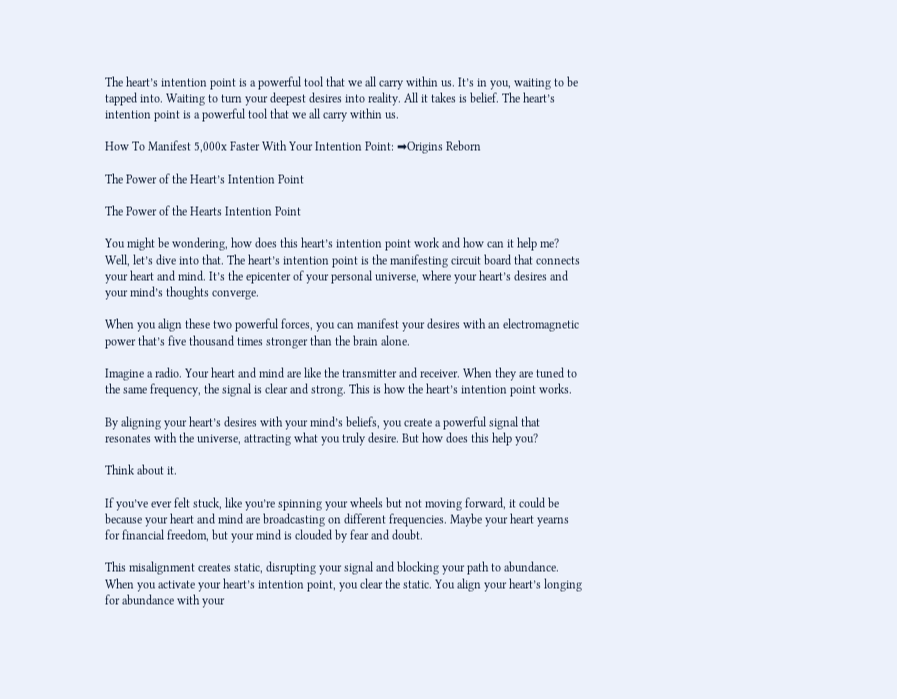The heart’s intention point is a powerful tool that we all carry within us. It’s in you, waiting to be tapped into. Waiting to turn your deepest desires into reality. All it takes is belief. The heart’s intention point is a powerful tool that we all carry within us.

How To Manifest 5,000x Faster With Your Intention Point: ➡Origins Reborn

The Power of the Heart’s Intention Point

The Power of the Hearts Intention Point

You might be wondering, how does this heart’s intention point work and how can it help me? Well, let’s dive into that. The heart’s intention point is the manifesting circuit board that connects your heart and mind. It’s the epicenter of your personal universe, where your heart’s desires and your mind’s thoughts converge.

When you align these two powerful forces, you can manifest your desires with an electromagnetic power that’s five thousand times stronger than the brain alone.

Imagine a radio. Your heart and mind are like the transmitter and receiver. When they are tuned to the same frequency, the signal is clear and strong. This is how the heart’s intention point works.

By aligning your heart’s desires with your mind’s beliefs, you create a powerful signal that resonates with the universe, attracting what you truly desire. But how does this help you?

Think about it.

If you’ve ever felt stuck, like you’re spinning your wheels but not moving forward, it could be because your heart and mind are broadcasting on different frequencies. Maybe your heart yearns for financial freedom, but your mind is clouded by fear and doubt.

This misalignment creates static, disrupting your signal and blocking your path to abundance. When you activate your heart’s intention point, you clear the static. You align your heart’s longing for abundance with your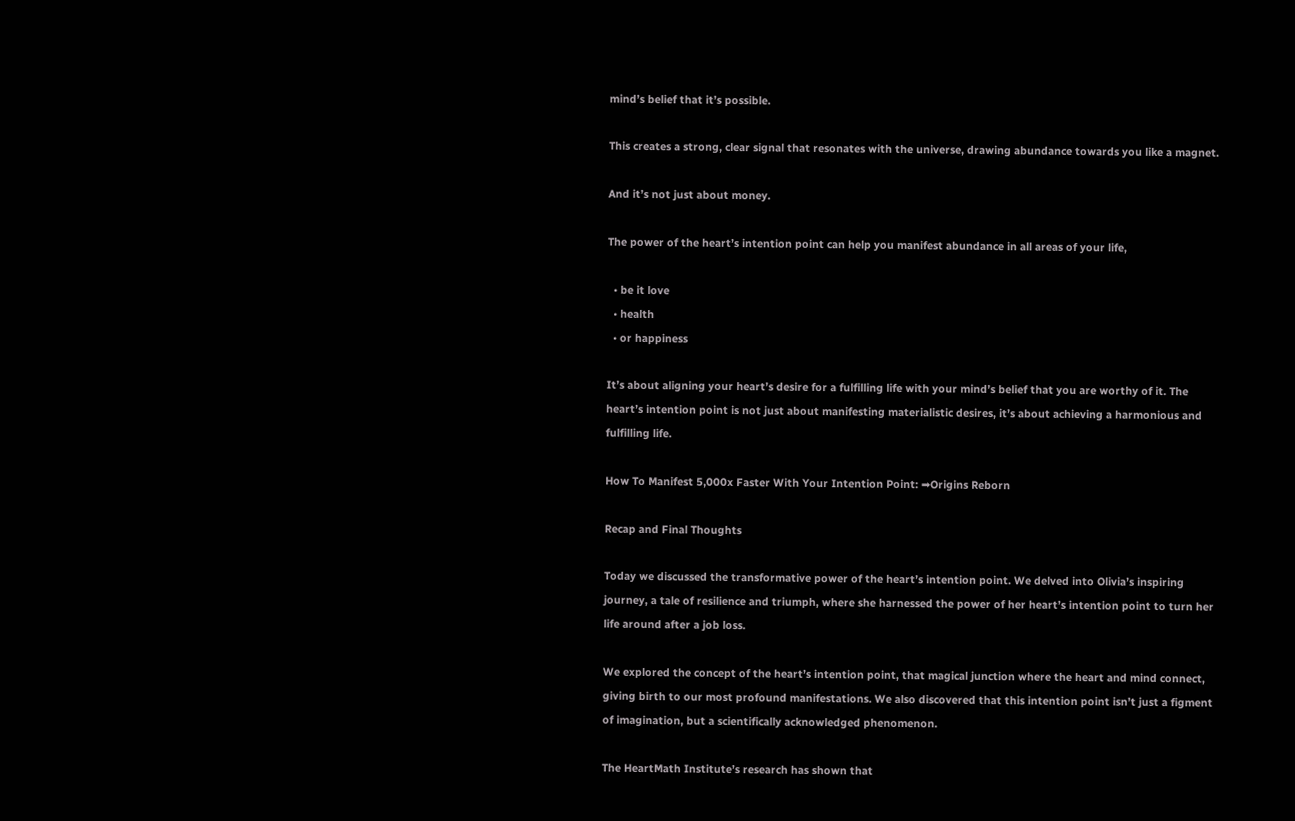mind’s belief that it’s possible.

This creates a strong, clear signal that resonates with the universe, drawing abundance towards you like a magnet.

And it’s not just about money.

The power of the heart’s intention point can help you manifest abundance in all areas of your life,

  • be it love
  • health
  • or happiness

It’s about aligning your heart’s desire for a fulfilling life with your mind’s belief that you are worthy of it. The heart’s intention point is not just about manifesting materialistic desires, it’s about achieving a harmonious and fulfilling life.

How To Manifest 5,000x Faster With Your Intention Point: ➡Origins Reborn

Recap and Final Thoughts

Today we discussed the transformative power of the heart’s intention point. We delved into Olivia’s inspiring journey, a tale of resilience and triumph, where she harnessed the power of her heart’s intention point to turn her life around after a job loss.

We explored the concept of the heart’s intention point, that magical junction where the heart and mind connect, giving birth to our most profound manifestations. We also discovered that this intention point isn’t just a figment of imagination, but a scientifically acknowledged phenomenon.

The HeartMath Institute’s research has shown that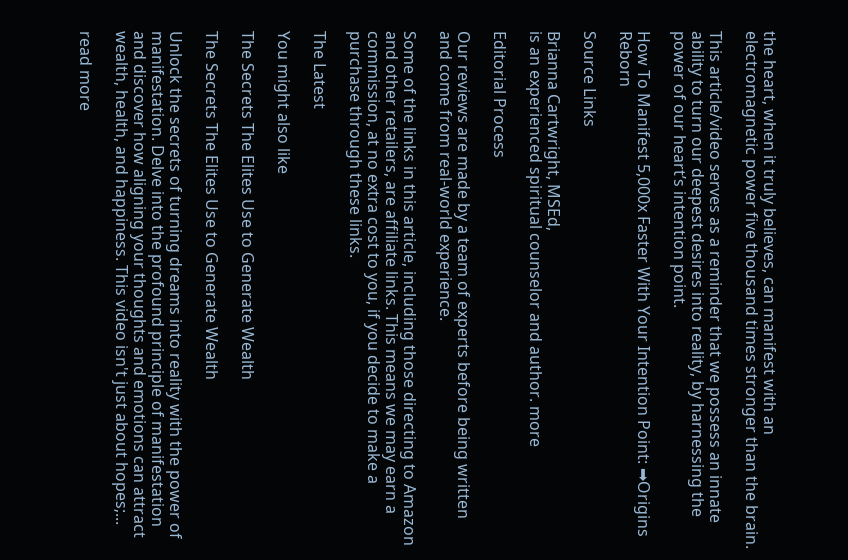the heart, when it truly believes, can manifest with an electromagnetic power five thousand times stronger than the brain.

This article/video serves as a reminder that we possess an innate ability to turn our deepest desires into reality, by harnessing the power of our heart’s intention point.

How To Manifest 5,000x Faster With Your Intention Point: ➡Origins Reborn

Source Links

Brianna Cartwright, MSEd,
is an experienced spiritual counselor and author. more

Editorial Process

Our reviews are made by a team of experts before being written and come from real-world experience.

Some of the links in this article, including those directing to Amazon and other retailers, are affiliate links. This means we may earn a commission, at no extra cost to you, if you decide to make a purchase through these links.

The Latest

You might also like

The Secrets The Elites Use to Generate Wealth

The Secrets The Elites Use to Generate Wealth

Unlock the secrets of turning dreams into reality with the power of manifestation. Delve into the profound principle of manifestation and discover how aligning your thoughts and emotions can attract wealth, health, and happiness. This video isn't just about hopes;...

read more